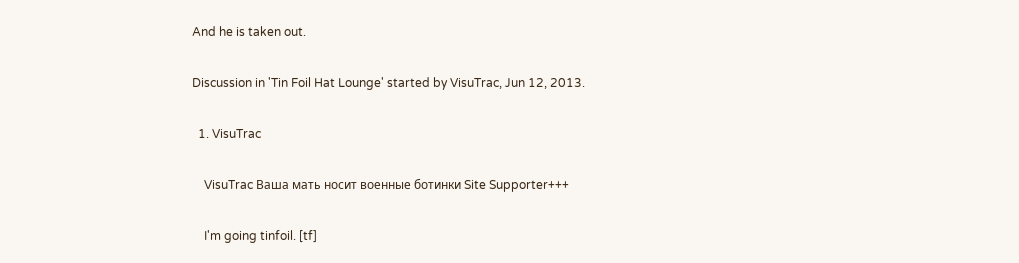And he is taken out.

Discussion in 'Tin Foil Hat Lounge' started by VisuTrac, Jun 12, 2013.

  1. VisuTrac

    VisuTrac Ваша мать носит военные ботинки Site Supporter+++

    I'm going tinfoil. [tf]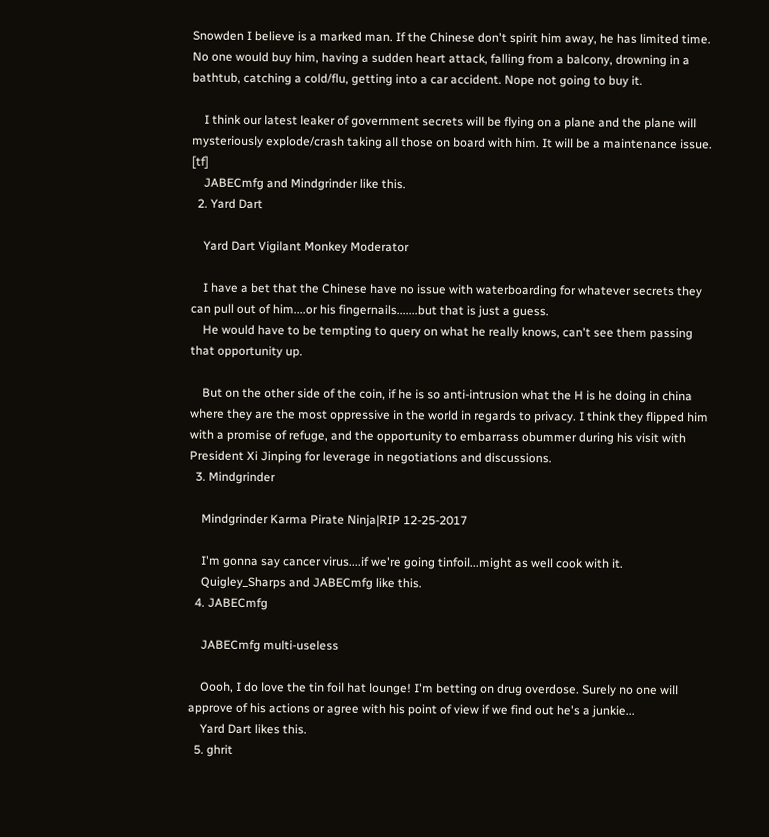Snowden I believe is a marked man. If the Chinese don't spirit him away, he has limited time. No one would buy him, having a sudden heart attack, falling from a balcony, drowning in a bathtub, catching a cold/flu, getting into a car accident. Nope not going to buy it.

    I think our latest leaker of government secrets will be flying on a plane and the plane will mysteriously explode/crash taking all those on board with him. It will be a maintenance issue. [tf]
    JABECmfg and Mindgrinder like this.
  2. Yard Dart

    Yard Dart Vigilant Monkey Moderator

    I have a bet that the Chinese have no issue with waterboarding for whatever secrets they can pull out of him....or his fingernails.......but that is just a guess.
    He would have to be tempting to query on what he really knows, can't see them passing that opportunity up.

    But on the other side of the coin, if he is so anti-intrusion what the H is he doing in china where they are the most oppressive in the world in regards to privacy. I think they flipped him with a promise of refuge, and the opportunity to embarrass obummer during his visit with President Xi Jinping for leverage in negotiations and discussions.
  3. Mindgrinder

    Mindgrinder Karma Pirate Ninja|RIP 12-25-2017

    I'm gonna say cancer virus....if we're going tinfoil...might as well cook with it.
    Quigley_Sharps and JABECmfg like this.
  4. JABECmfg

    JABECmfg multi-useless

    Oooh, I do love the tin foil hat lounge! I'm betting on drug overdose. Surely no one will approve of his actions or agree with his point of view if we find out he's a junkie...
    Yard Dart likes this.
  5. ghrit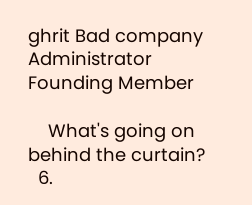ghrit Bad company Administrator Founding Member

    What's going on behind the curtain?
  6.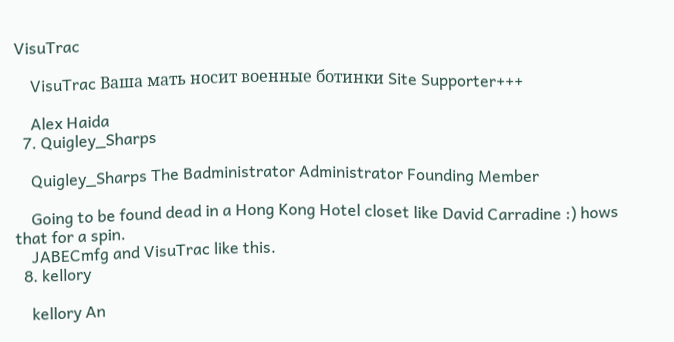VisuTrac

    VisuTrac Ваша мать носит военные ботинки Site Supporter+++

    Alex Haida
  7. Quigley_Sharps

    Quigley_Sharps The Badministrator Administrator Founding Member

    Going to be found dead in a Hong Kong Hotel closet like David Carradine :) hows that for a spin.
    JABECmfg and VisuTrac like this.
  8. kellory

    kellory An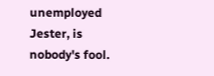unemployed Jester, is nobody's fool.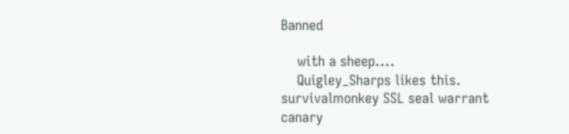Banned

    with a sheep....
    Quigley_Sharps likes this.
survivalmonkey SSL seal warrant canary